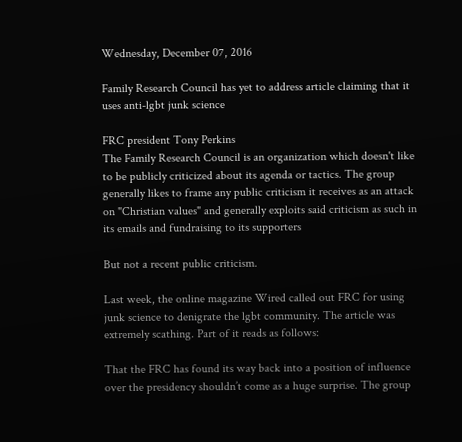Wednesday, December 07, 2016

Family Research Council has yet to address article claiming that it uses anti-lgbt junk science

FRC president Tony Perkins
The Family Research Council is an organization which doesn't like to be publicly criticized about its agenda or tactics. The group generally likes to frame any public criticism it receives as an attack on "Christian values" and generally exploits said criticism as such in its emails and fundraising to its supporters

But not a recent public criticism.

Last week, the online magazine Wired called out FRC for using junk science to denigrate the lgbt community. The article was extremely scathing. Part of it reads as follows:

That the FRC has found its way back into a position of influence over the presidency shouldn’t come as a huge surprise. The group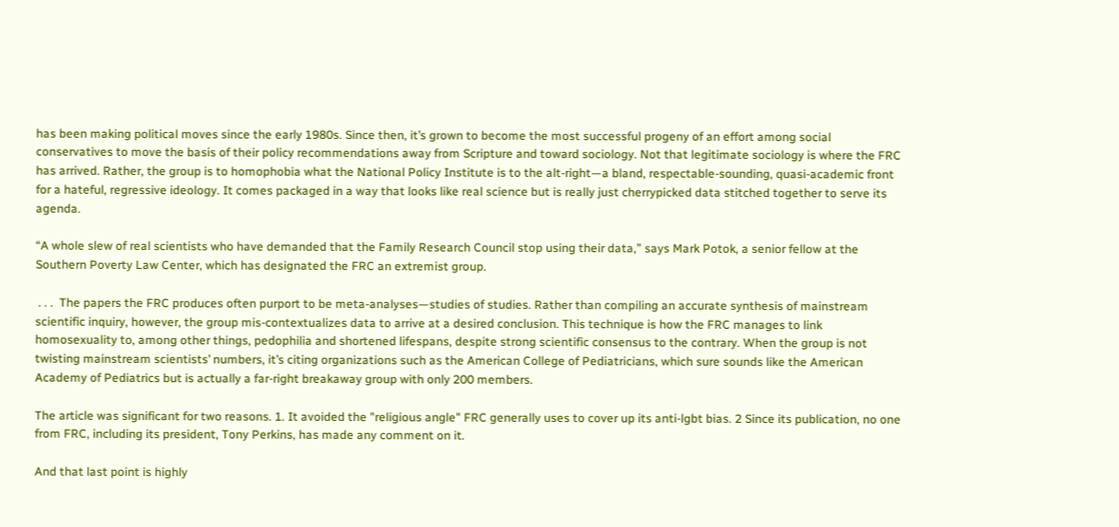has been making political moves since the early 1980s. Since then, it’s grown to become the most successful progeny of an effort among social conservatives to move the basis of their policy recommendations away from Scripture and toward sociology. Not that legitimate sociology is where the FRC has arrived. Rather, the group is to homophobia what the National Policy Institute is to the alt-right—a bland, respectable-sounding, quasi-academic front for a hateful, regressive ideology. It comes packaged in a way that looks like real science but is really just cherrypicked data stitched together to serve its agenda.

“A whole slew of real scientists who have demanded that the Family Research Council stop using their data,” says Mark Potok, a senior fellow at the Southern Poverty Law Center, which has designated the FRC an extremist group.

 . . .  The papers the FRC produces often purport to be meta-analyses—studies of studies. Rather than compiling an accurate synthesis of mainstream scientific inquiry, however, the group mis-contextualizes data to arrive at a desired conclusion. This technique is how the FRC manages to link homosexuality to, among other things, pedophilia and shortened lifespans, despite strong scientific consensus to the contrary. When the group is not twisting mainstream scientists’ numbers, it’s citing organizations such as the American College of Pediatricians, which sure sounds like the American Academy of Pediatrics but is actually a far-right breakaway group with only 200 members.

The article was significant for two reasons. 1. It avoided the "religious angle" FRC generally uses to cover up its anti-lgbt bias. 2 Since its publication, no one from FRC, including its president, Tony Perkins, has made any comment on it.

And that last point is highly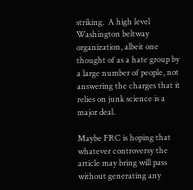striking.  A high level Washington beltway organization, albeit one thought of as a hate group by a large number of people, not answering the charges that it relies on junk science is a major deal.

Maybe FRC is hoping that whatever controversy the article may bring will pass without generating any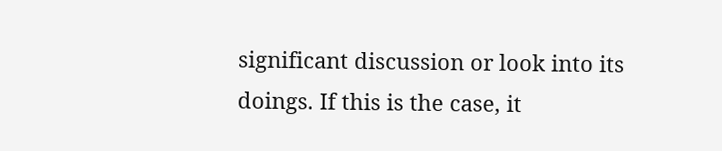significant discussion or look into its doings. If this is the case, it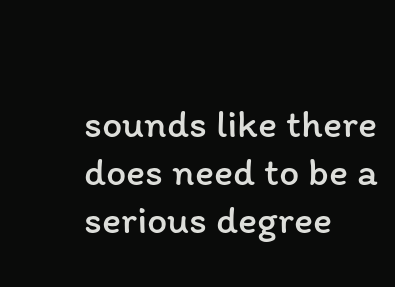sounds like there does need to be a serious degree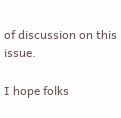of discussion on this issue.

I hope folks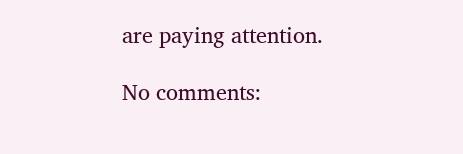are paying attention.

No comments: